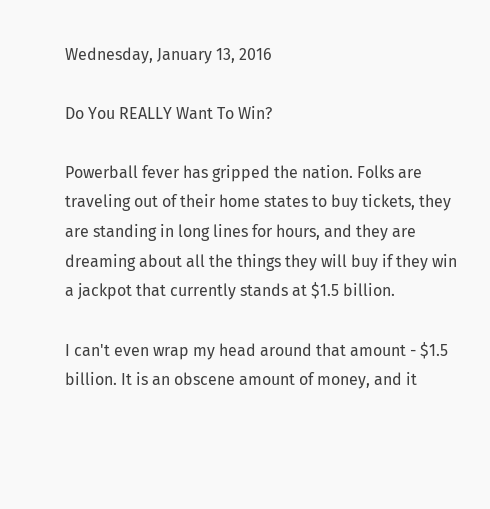Wednesday, January 13, 2016

Do You REALLY Want To Win?

Powerball fever has gripped the nation. Folks are traveling out of their home states to buy tickets, they are standing in long lines for hours, and they are dreaming about all the things they will buy if they win a jackpot that currently stands at $1.5 billion.

I can't even wrap my head around that amount - $1.5 billion. It is an obscene amount of money, and it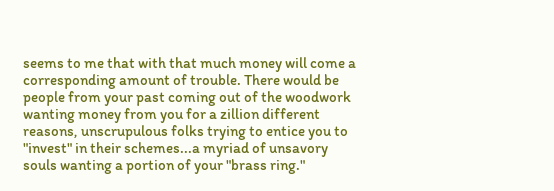seems to me that with that much money will come a corresponding amount of trouble. There would be people from your past coming out of the woodwork wanting money from you for a zillion different reasons, unscrupulous folks trying to entice you to "invest" in their schemes...a myriad of unsavory souls wanting a portion of your "brass ring."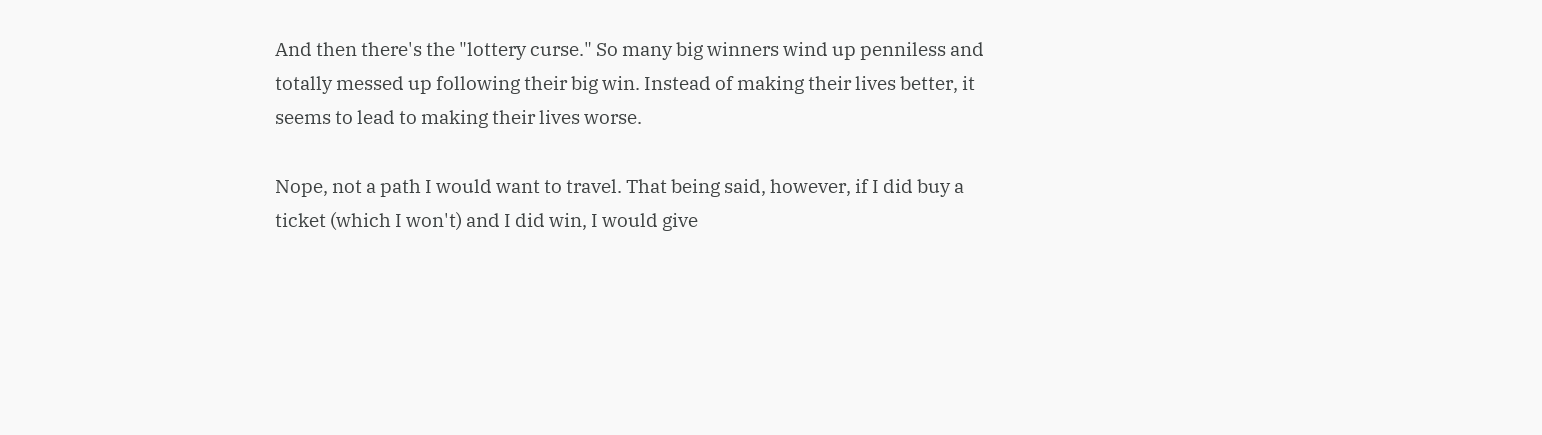And then there's the "lottery curse." So many big winners wind up penniless and totally messed up following their big win. Instead of making their lives better, it seems to lead to making their lives worse.

Nope, not a path I would want to travel. That being said, however, if I did buy a ticket (which I won't) and I did win, I would give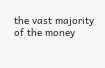the vast majority of the money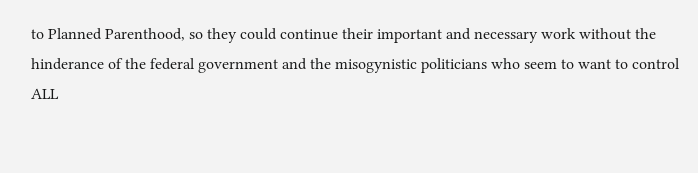to Planned Parenthood, so they could continue their important and necessary work without the hinderance of the federal government and the misogynistic politicians who seem to want to control ALL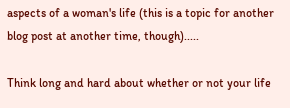aspects of a woman's life (this is a topic for another blog post at another time, though).....

Think long and hard about whether or not your life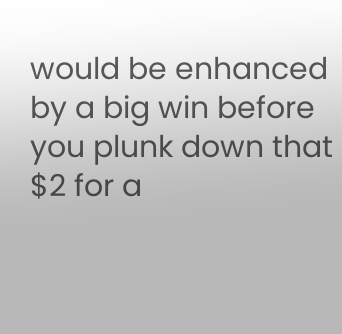would be enhanced by a big win before you plunk down that $2 for a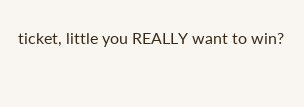ticket, little you REALLY want to win?